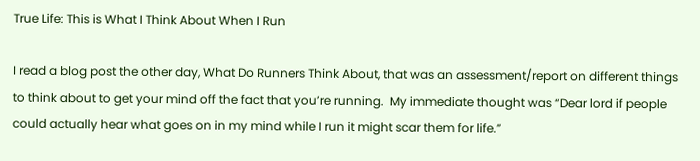True Life: This is What I Think About When I Run

I read a blog post the other day, What Do Runners Think About, that was an assessment/report on different things to think about to get your mind off the fact that you’re running.  My immediate thought was “Dear lord if people could actually hear what goes on in my mind while I run it might scar them for life.”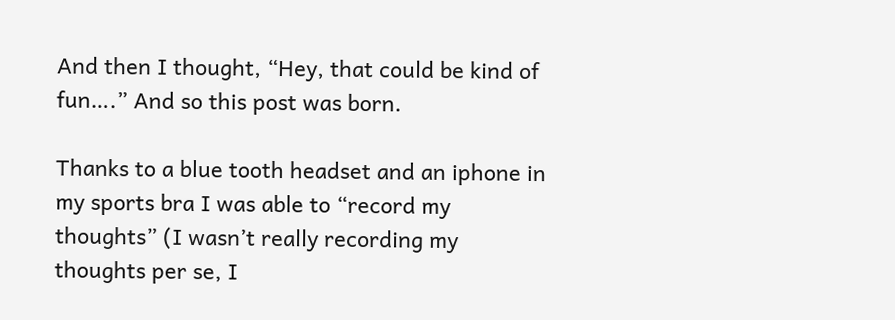And then I thought, “Hey, that could be kind of fun….” And so this post was born.

Thanks to a blue tooth headset and an iphone in my sports bra I was able to “record my thoughts” (I wasn’t really recording my thoughts per se, I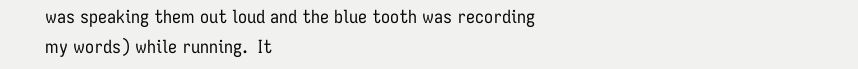was speaking them out loud and the blue tooth was recording my words) while running.  It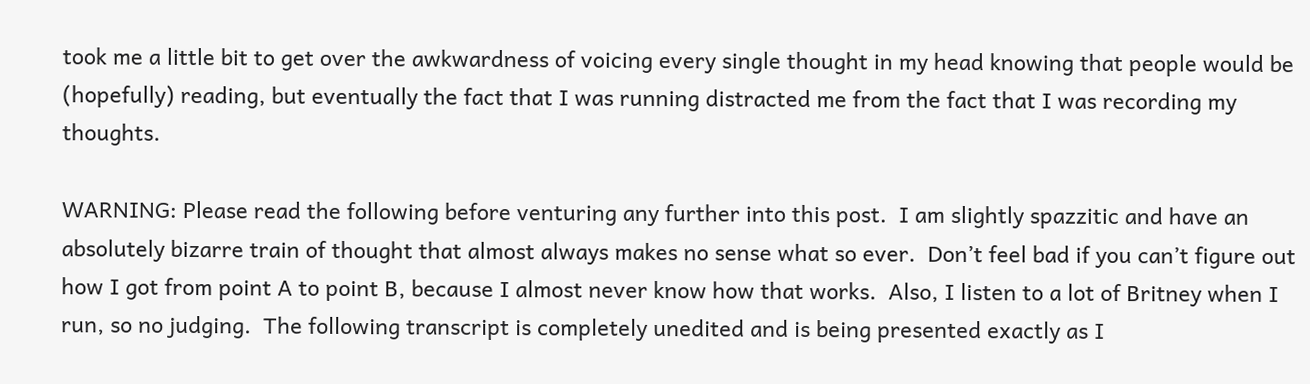took me a little bit to get over the awkwardness of voicing every single thought in my head knowing that people would be (hopefully) reading, but eventually the fact that I was running distracted me from the fact that I was recording my thoughts.

WARNING: Please read the following before venturing any further into this post.  I am slightly spazzitic and have an absolutely bizarre train of thought that almost always makes no sense what so ever.  Don’t feel bad if you can’t figure out how I got from point A to point B, because I almost never know how that works.  Also, I listen to a lot of Britney when I run, so no judging.  The following transcript is completely unedited and is being presented exactly as I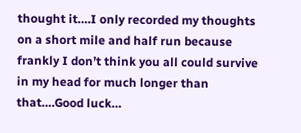thought it….I only recorded my thoughts on a short mile and half run because frankly I don’t think you all could survive in my head for much longer than that….Good luck…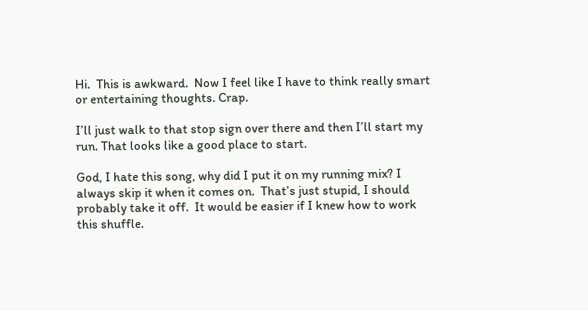Hi.  This is awkward.  Now I feel like I have to think really smart or entertaining thoughts. Crap.

I’ll just walk to that stop sign over there and then I’ll start my run. That looks like a good place to start.

God, I hate this song, why did I put it on my running mix? I always skip it when it comes on.  That’s just stupid, I should probably take it off.  It would be easier if I knew how to work this shuffle.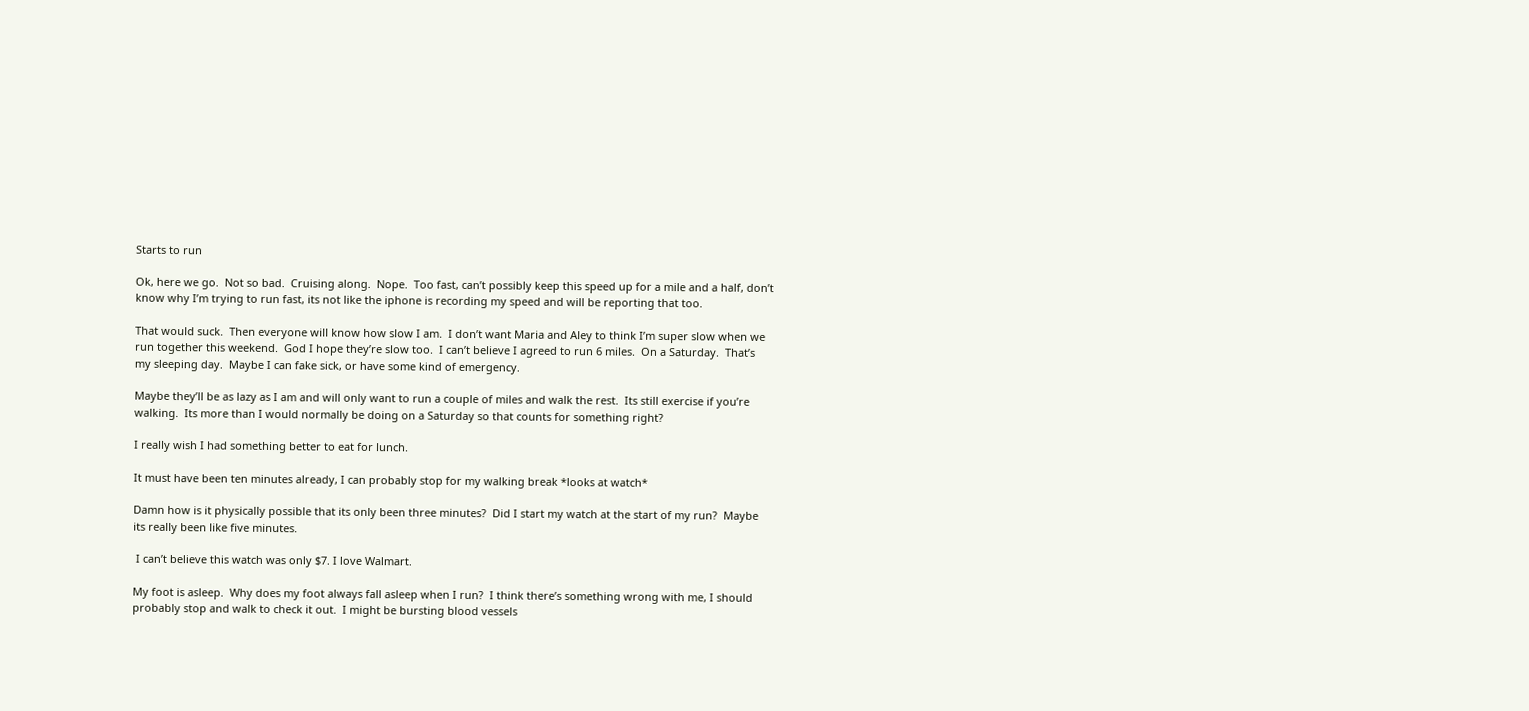Starts to run

Ok, here we go.  Not so bad.  Cruising along.  Nope.  Too fast, can’t possibly keep this speed up for a mile and a half, don’t know why I’m trying to run fast, its not like the iphone is recording my speed and will be reporting that too.

That would suck.  Then everyone will know how slow I am.  I don’t want Maria and Aley to think I’m super slow when we run together this weekend.  God I hope they’re slow too.  I can’t believe I agreed to run 6 miles.  On a Saturday.  That’s my sleeping day.  Maybe I can fake sick, or have some kind of emergency.

Maybe they’ll be as lazy as I am and will only want to run a couple of miles and walk the rest.  Its still exercise if you’re walking.  Its more than I would normally be doing on a Saturday so that counts for something right?

I really wish I had something better to eat for lunch.

It must have been ten minutes already, I can probably stop for my walking break *looks at watch*

Damn how is it physically possible that its only been three minutes?  Did I start my watch at the start of my run?  Maybe its really been like five minutes.

 I can’t believe this watch was only $7. I love Walmart.

My foot is asleep.  Why does my foot always fall asleep when I run?  I think there’s something wrong with me, I should probably stop and walk to check it out.  I might be bursting blood vessels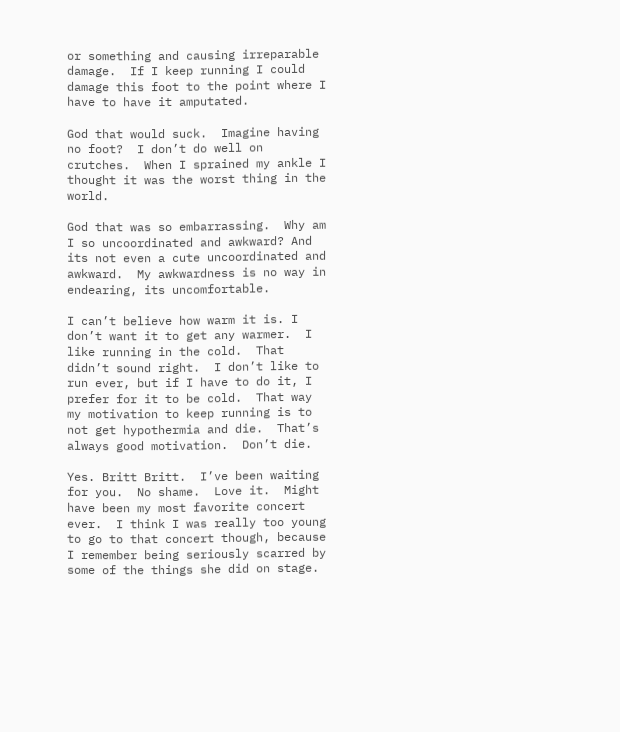or something and causing irreparable damage.  If I keep running I could damage this foot to the point where I have to have it amputated.

God that would suck.  Imagine having no foot?  I don’t do well on crutches.  When I sprained my ankle I thought it was the worst thing in the world.

God that was so embarrassing.  Why am I so uncoordinated and awkward? And its not even a cute uncoordinated and awkward.  My awkwardness is no way in endearing, its uncomfortable.

I can’t believe how warm it is. I don’t want it to get any warmer.  I like running in the cold.  That didn’t sound right.  I don’t like to run ever, but if I have to do it, I prefer for it to be cold.  That way my motivation to keep running is to not get hypothermia and die.  That’s always good motivation.  Don’t die.

Yes. Britt Britt.  I’ve been waiting for you.  No shame.  Love it.  Might have been my most favorite concert ever.  I think I was really too young to go to that concert though, because I remember being seriously scarred by some of the things she did on stage.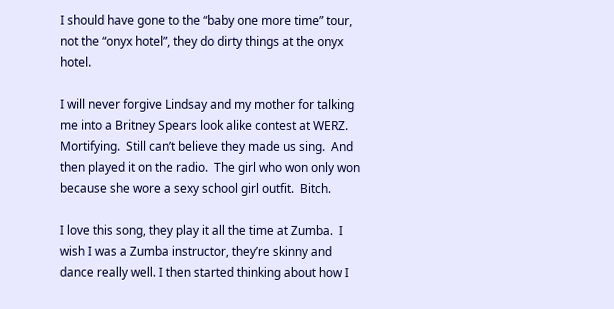I should have gone to the “baby one more time” tour, not the “onyx hotel”, they do dirty things at the onyx hotel.

I will never forgive Lindsay and my mother for talking me into a Britney Spears look alike contest at WERZ.  Mortifying.  Still can’t believe they made us sing.  And then played it on the radio.  The girl who won only won because she wore a sexy school girl outfit.  Bitch.

I love this song, they play it all the time at Zumba.  I wish I was a Zumba instructor, they’re skinny and dance really well. I then started thinking about how I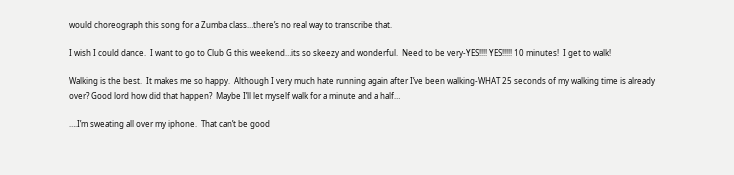would choreograph this song for a Zumba class…there’s no real way to transcribe that.

I wish I could dance.  I want to go to Club G this weekend…its so skeezy and wonderful.  Need to be very-YES!!!! YES!!!!! 10 minutes!  I get to walk!

Walking is the best.  It makes me so happy.  Although I very much hate running again after I’ve been walking-WHAT 25 seconds of my walking time is already over? Good lord how did that happen?  Maybe I’ll let myself walk for a minute and a half…

….I’m sweating all over my iphone.  That can’t be good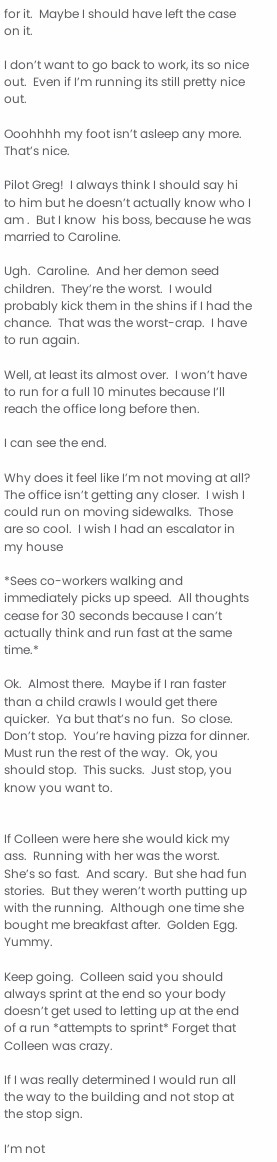for it.  Maybe I should have left the case on it.

I don’t want to go back to work, its so nice out.  Even if I’m running its still pretty nice out.

Ooohhhh my foot isn’t asleep any more.  That’s nice.

Pilot Greg!  I always think I should say hi to him but he doesn’t actually know who I am .  But I know  his boss, because he was married to Caroline.

Ugh.  Caroline.  And her demon seed children.  They’re the worst.  I would probably kick them in the shins if I had the chance.  That was the worst-crap.  I have to run again.

Well, at least its almost over.  I won’t have to run for a full 10 minutes because I’ll reach the office long before then.

I can see the end.

Why does it feel like I’m not moving at all?  The office isn’t getting any closer.  I wish I could run on moving sidewalks.  Those are so cool.  I wish I had an escalator in my house

*Sees co-workers walking and immediately picks up speed.  All thoughts cease for 30 seconds because I can’t actually think and run fast at the same time.*

Ok.  Almost there.  Maybe if I ran faster than a child crawls I would get there quicker.  Ya but that’s no fun.  So close.  Don’t stop.  You’re having pizza for dinner.  Must run the rest of the way.  Ok, you should stop.  This sucks.  Just stop, you know you want to.


If Colleen were here she would kick my ass.  Running with her was the worst.  She’s so fast.  And scary.  But she had fun stories.  But they weren’t worth putting up with the running.  Although one time she bought me breakfast after.  Golden Egg.  Yummy.

Keep going.  Colleen said you should always sprint at the end so your body doesn’t get used to letting up at the end of a run *attempts to sprint* Forget that Colleen was crazy.

If I was really determined I would run all the way to the building and not stop at the stop sign.

I’m not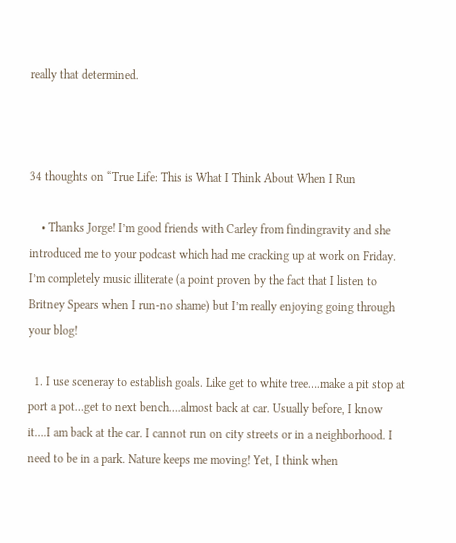really that determined.



34 thoughts on “True Life: This is What I Think About When I Run

    • Thanks Jorge! I’m good friends with Carley from findingravity and she introduced me to your podcast which had me cracking up at work on Friday. I’m completely music illiterate (a point proven by the fact that I listen to Britney Spears when I run-no shame) but I’m really enjoying going through your blog!

  1. I use sceneray to establish goals. Like get to white tree….make a pit stop at port a pot…get to next bench….almost back at car. Usually before, I know it….I am back at the car. I cannot run on city streets or in a neighborhood. I need to be in a park. Nature keeps me moving! Yet, I think when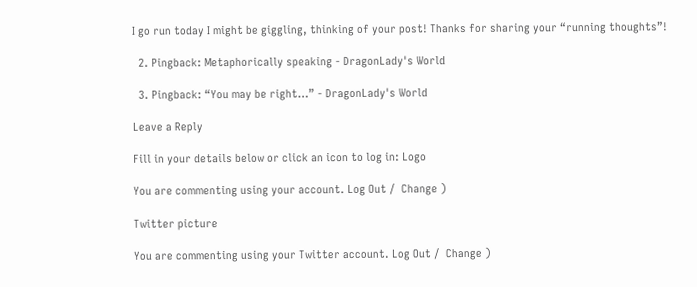I go run today I might be giggling, thinking of your post! Thanks for sharing your “running thoughts”!

  2. Pingback: Metaphorically speaking - DragonLady's World

  3. Pingback: “You may be right…” - DragonLady's World

Leave a Reply

Fill in your details below or click an icon to log in: Logo

You are commenting using your account. Log Out /  Change )

Twitter picture

You are commenting using your Twitter account. Log Out /  Change )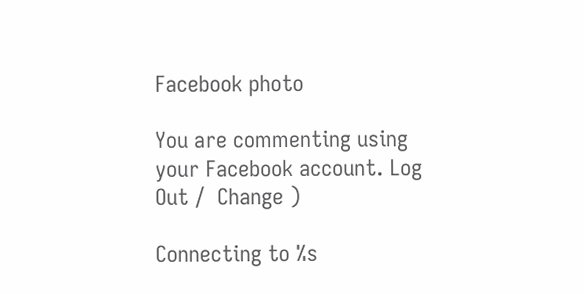Facebook photo

You are commenting using your Facebook account. Log Out /  Change )

Connecting to %s